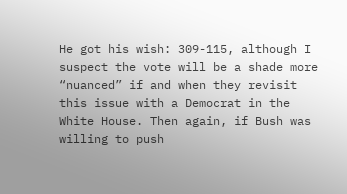He got his wish: 309-115, although I suspect the vote will be a shade more “nuanced” if and when they revisit this issue with a Democrat in the White House. Then again, if Bush was willing to push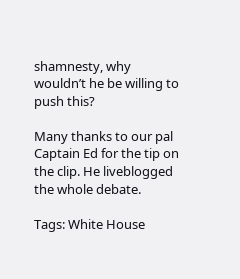shamnesty, why wouldn’t he be willing to push this?

Many thanks to our pal Captain Ed for the tip on the clip. He liveblogged the whole debate.

Tags: White House